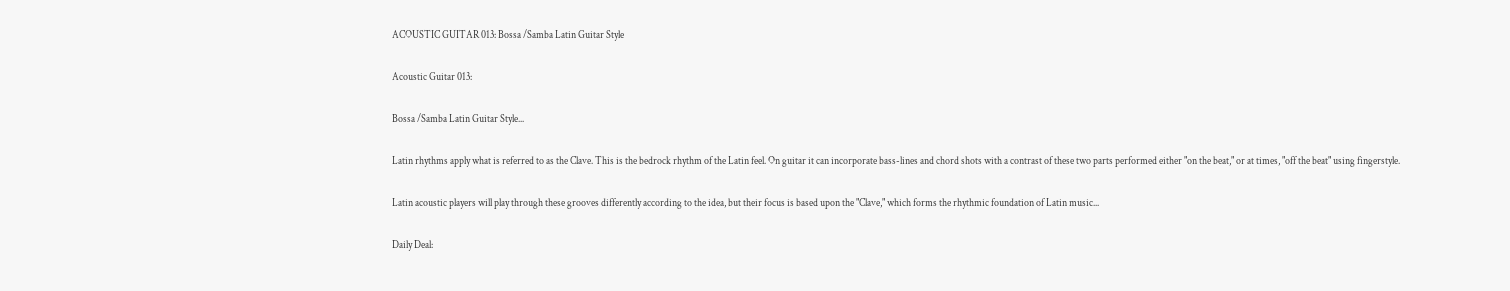ACOUSTIC GUITAR 013: Bossa /Samba Latin Guitar Style

Acoustic Guitar 013:

Bossa /Samba Latin Guitar Style...

Latin rhythms apply what is referred to as the Clave. This is the bedrock rhythm of the Latin feel. On guitar it can incorporate bass-lines and chord shots with a contrast of these two parts performed either "on the beat," or at times, "off the beat" using fingerstyle.

Latin acoustic players will play through these grooves differently according to the idea, but their focus is based upon the "Clave," which forms the rhythmic foundation of Latin music...

Daily Deal: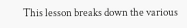This lesson breaks down the various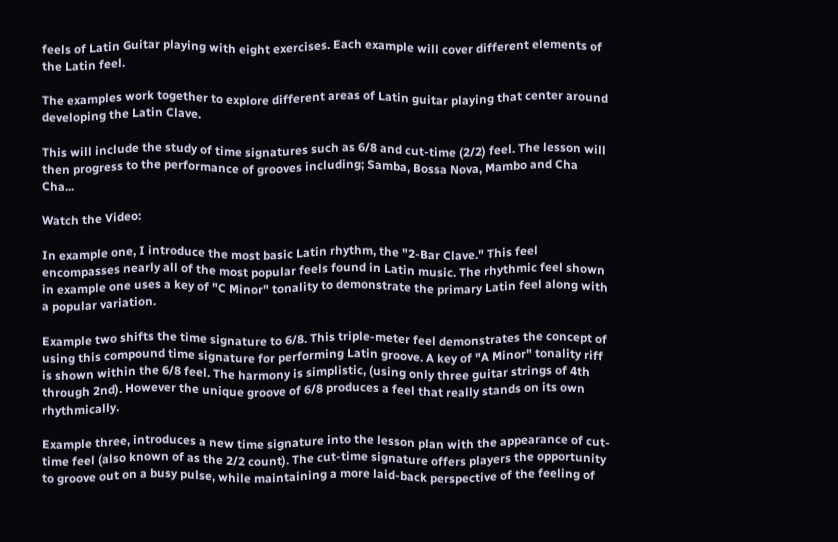feels of Latin Guitar playing with eight exercises. Each example will cover different elements of the Latin feel.

The examples work together to explore different areas of Latin guitar playing that center around developing the Latin Clave.

This will include the study of time signatures such as 6/8 and cut-time (2/2) feel. The lesson will then progress to the performance of grooves including; Samba, Bossa Nova, Mambo and Cha Cha...

Watch the Video:

In example one, I introduce the most basic Latin rhythm, the "2-Bar Clave." This feel encompasses nearly all of the most popular feels found in Latin music. The rhythmic feel shown in example one uses a key of "C Minor" tonality to demonstrate the primary Latin feel along with a popular variation.

Example two shifts the time signature to 6/8. This triple-meter feel demonstrates the concept of using this compound time signature for performing Latin groove. A key of "A Minor" tonality riff is shown within the 6/8 feel. The harmony is simplistic, (using only three guitar strings of 4th through 2nd). However the unique groove of 6/8 produces a feel that really stands on its own rhythmically.

Example three, introduces a new time signature into the lesson plan with the appearance of cut-time feel (also known of as the 2/2 count). The cut-time signature offers players the opportunity to groove out on a busy pulse, while maintaining a more laid-back perspective of the feeling of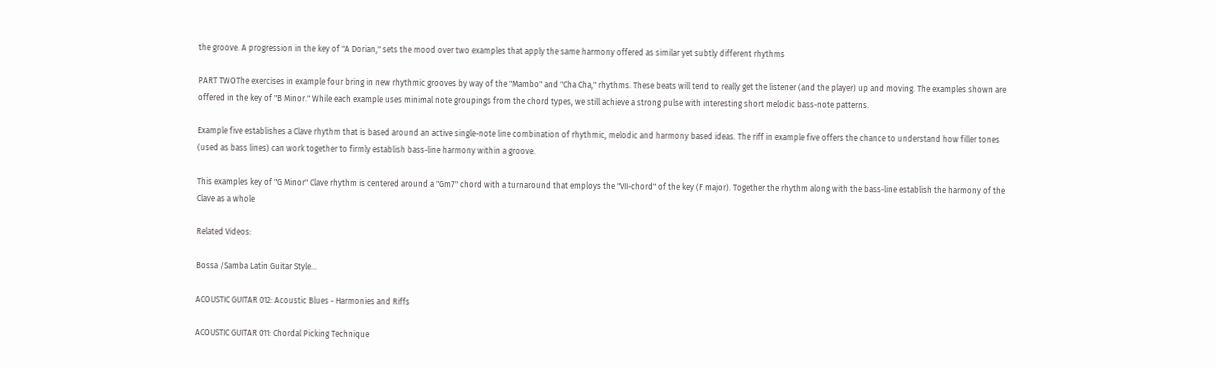the groove. A progression in the key of "A Dorian," sets the mood over two examples that apply the same harmony offered as similar yet subtly different rhythms

PART TWOThe exercises in example four bring in new rhythmic grooves by way of the "Mambo" and "Cha Cha," rhythms. These beats will tend to really get the listener (and the player) up and moving. The examples shown are offered in the key of "B Minor." While each example uses minimal note groupings from the chord types, we still achieve a strong pulse with interesting short melodic bass-note patterns.

Example five establishes a Clave rhythm that is based around an active single-note line combination of rhythmic, melodic and harmony based ideas. The riff in example five offers the chance to understand how filler tones (used as bass lines) can work together to firmly establish bass-line harmony within a groove.

This examples key of "G Minor" Clave rhythm is centered around a "Gm7" chord with a turnaround that employs the "VII-chord" of the key (F major). Together the rhythm along with the bass-line establish the harmony of the Clave as a whole

Related Videos:

Bossa /Samba Latin Guitar Style...

ACOUSTIC GUITAR 012: Acoustic Blues - Harmonies and Riffs

ACOUSTIC GUITAR 011: Chordal Picking Technique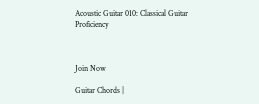Acoustic Guitar 010: Classical Guitar Proficiency



Join Now

Guitar Chords |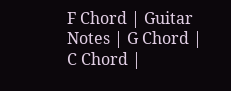F Chord | Guitar Notes | G Chord | C Chord |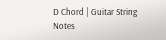D Chord | Guitar String Notes